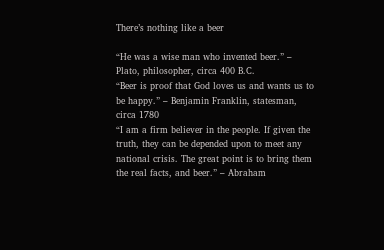There’s nothing like a beer

“He was a wise man who invented beer.” – Plato, philosopher, circa 400 B.C.
“Beer is proof that God loves us and wants us to be happy.” – Benjamin Franklin, statesman, circa 1780
“I am a firm believer in the people. If given the truth, they can be depended upon to meet any national crisis. The great point is to bring them the real facts, and beer.” – Abraham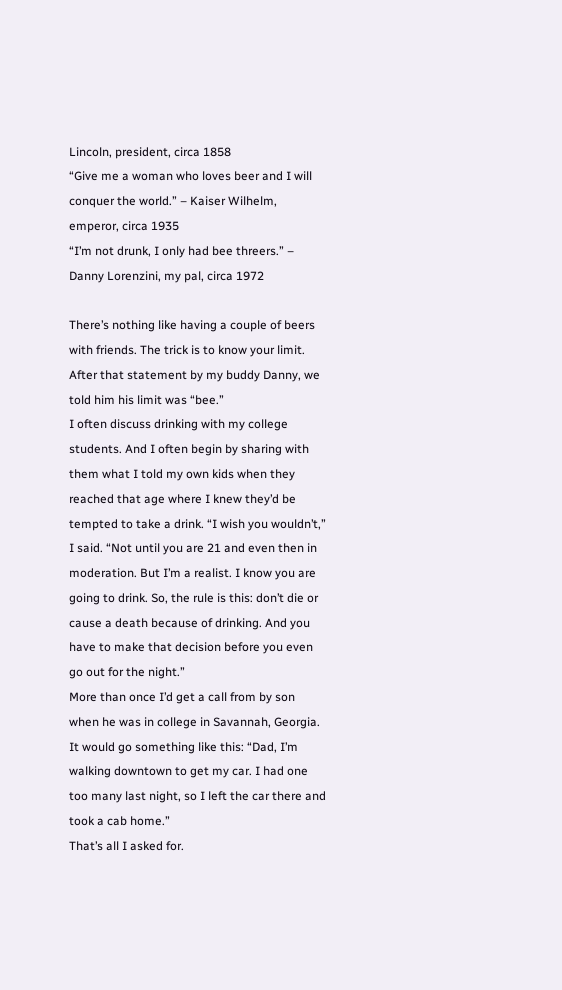Lincoln, president, circa 1858
“Give me a woman who loves beer and I will conquer the world.” – Kaiser Wilhelm, emperor, circa 1935
“I’m not drunk, I only had bee threers.” – Danny Lorenzini, my pal, circa 1972

There’s nothing like having a couple of beers with friends. The trick is to know your limit.
After that statement by my buddy Danny, we told him his limit was “bee.”
I often discuss drinking with my college students. And I often begin by sharing with them what I told my own kids when they reached that age where I knew they’d be tempted to take a drink. “I wish you wouldn’t,” I said. “Not until you are 21 and even then in moderation. But I’m a realist. I know you are going to drink. So, the rule is this: don’t die or cause a death because of drinking. And you have to make that decision before you even go out for the night.”
More than once I’d get a call from by son when he was in college in Savannah, Georgia. It would go something like this: “Dad, I’m walking downtown to get my car. I had one too many last night, so I left the car there and took a cab home.”
That’s all I asked for.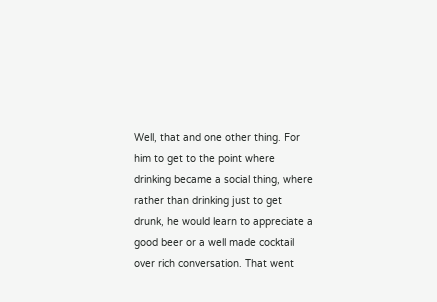Well, that and one other thing. For him to get to the point where drinking became a social thing, where rather than drinking just to get drunk, he would learn to appreciate a good beer or a well made cocktail over rich conversation. That went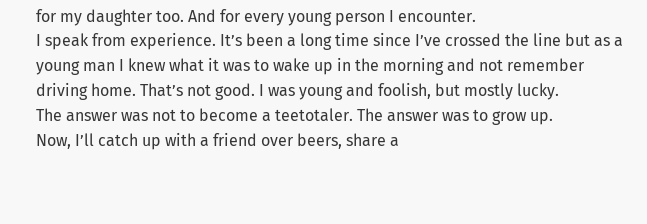for my daughter too. And for every young person I encounter.
I speak from experience. It’s been a long time since I’ve crossed the line but as a young man I knew what it was to wake up in the morning and not remember driving home. That’s not good. I was young and foolish, but mostly lucky.
The answer was not to become a teetotaler. The answer was to grow up.
Now, I’ll catch up with a friend over beers, share a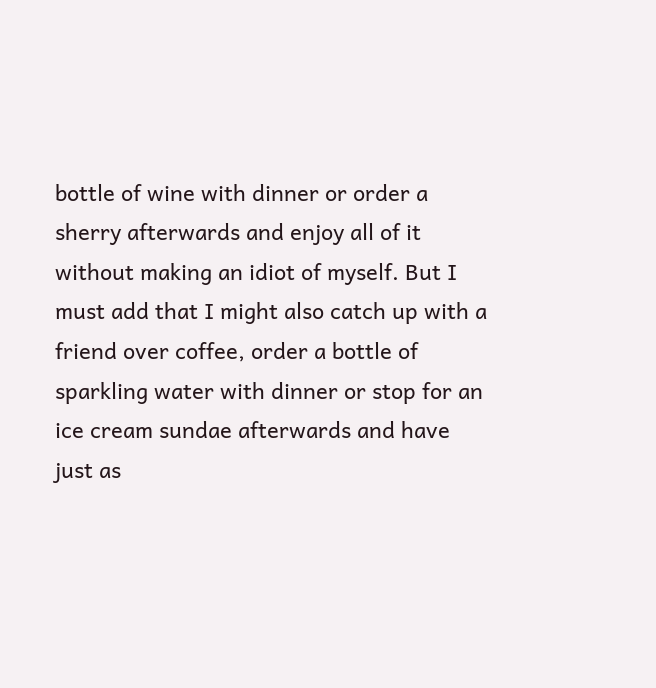bottle of wine with dinner or order a sherry afterwards and enjoy all of it without making an idiot of myself. But I must add that I might also catch up with a friend over coffee, order a bottle of sparkling water with dinner or stop for an ice cream sundae afterwards and have just as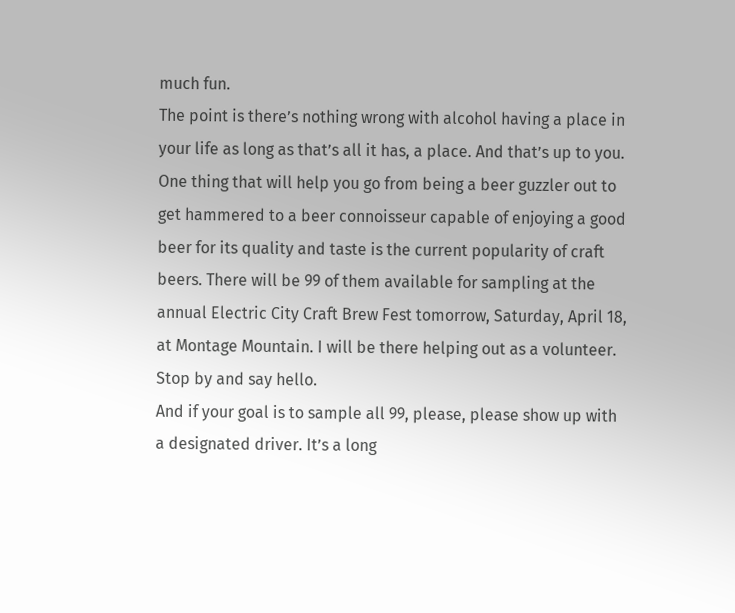much fun.
The point is there’s nothing wrong with alcohol having a place in your life as long as that’s all it has, a place. And that’s up to you.
One thing that will help you go from being a beer guzzler out to get hammered to a beer connoisseur capable of enjoying a good beer for its quality and taste is the current popularity of craft beers. There will be 99 of them available for sampling at the annual Electric City Craft Brew Fest tomorrow, Saturday, April 18, at Montage Mountain. I will be there helping out as a volunteer. Stop by and say hello.
And if your goal is to sample all 99, please, please show up with a designated driver. It’s a long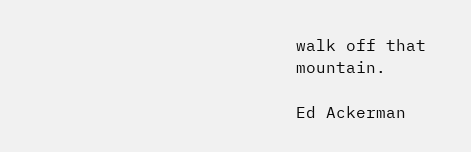walk off that mountain.

Ed Ackerman